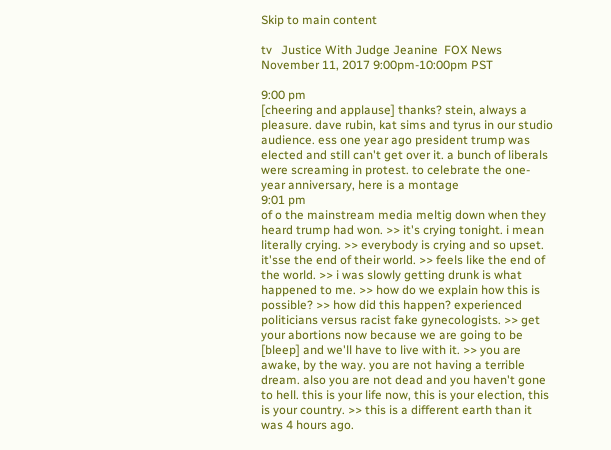Skip to main content

tv   Justice With Judge Jeanine  FOX News  November 11, 2017 9:00pm-10:00pm PST

9:00 pm
[cheering and applause] thanks? stein, always a pleasure. dave rubin, kat sims and tyrus in our studio audience. ess one year ago president trump was elected and still can't get over it. a bunch of liberals were screaming in protest. to celebrate the one-year anniversary, here is a montage
9:01 pm
of o the mainstream media meltig down when they heard trump had won. >> it's crying tonight. i mean literally crying. >> everybody is crying and so upset. it'sse the end of their world. >> feels like the end of the world. >> i was slowly getting drunk is what happened to me. >> how do we explain how this is possible? >> how did this happen? experienced politicians versus racist fake gynecologists. >> get your abortions now because we are going to be [bleep] and we'll have to live with it. >> you are awake, by the way. you are not having a terrible dream. also you are not dead and you haven't gone to hell. this is your life now, this is your election, this is your country. >> this is a different earth than it was 4 hours ago.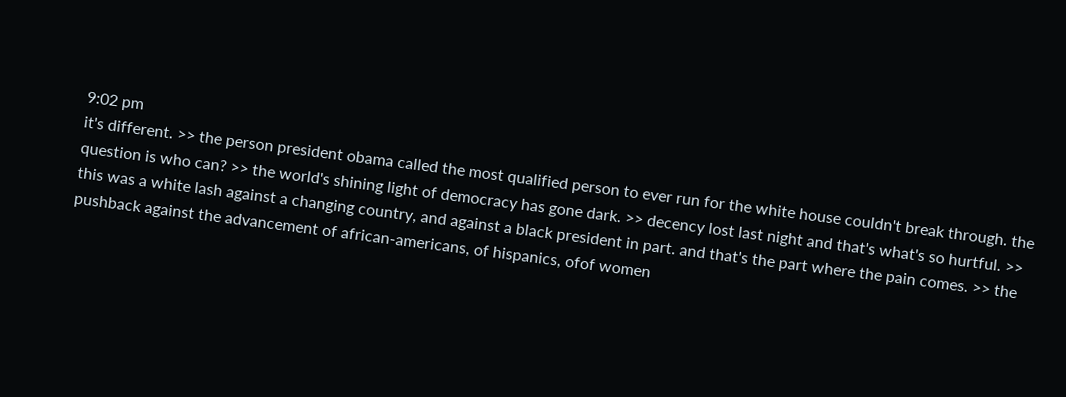9:02 pm
it's different. >> the person president obama called the most qualified person to ever run for the white house couldn't break through. the question is who can? >> the world's shining light of democracy has gone dark. >> decency lost last night and that's what's so hurtful. >> this was a white lash against a changing country, and against a black president in part. and that's the part where the pain comes. >> the pushback against the advancement of african-americans, of hispanics, ofof women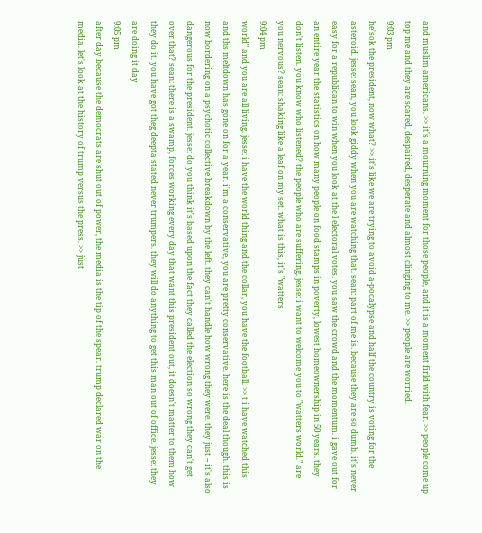and muslim americans. >> it's a mourning moment for those people, and it is a moment firld with fear. >> people come up top me and they are scared, despaired, desperate and almost clinging to me. >> people are worried.
9:03 pm
he'sok the president, now what? >> it's like we are trying to avoid a-pocalypse and half the country is voting for the asteroid. jesse: sean, you look giddy when you are watching that. sean: part of me is. because they are so dumb. it's never easy for a republican to win when you look at the l electoral votes. you saw the crowd and the momentum. i gave out for an entire year the statistics on how many people on food stamps in poverty, lowest homeownership in 50 years. they don't listen. you know who listened? the people who are suffering. jesse: i want to welcome you to "watters world." are you nervous? sean: shaking like a leaf on my set. what is this, it's "watters
9:04 pm
world" and you are all living. jesse: i have the world thing and the collar, you have the football. >> t i have watched this and ths meltdown has gone on for a year. i'm a conservative, you are pretty conservative. here is the deal though. this is now bordering on a psychotic collective breakdown by the left. they can't handle how wrong they were. they just -- it's also dangerous for the president. jesse: do you think it's based upon the fact they called the election so wrong they can't get over that? sean: there is a swamp, forces working every day that want this president out, it doesn't matter to them how they do it. you have got theg deepta stated never trumpers. they will do anything to get this man out of office. jesse: they are doing it day
9:05 pm
after day because the democrats are shut out of power, the media is the tip of the spear. trump declared war on the media. let's look at the history of trump versus the press. >> just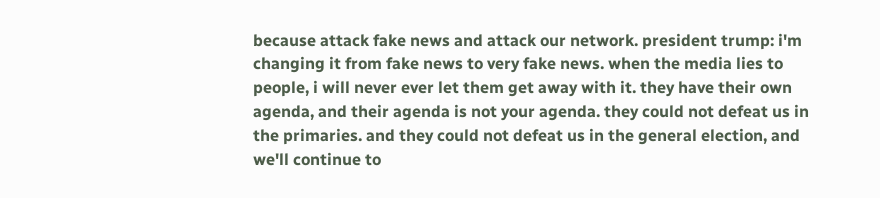because attack fake news and attack our network. president trump: i'm changing it from fake news to very fake news. when the media lies to people, i will never ever let them get away with it. they have their own agenda, and their agenda is not your agenda. they could not defeat us in the primaries. and they could not defeat us in the general election, and we'll continue to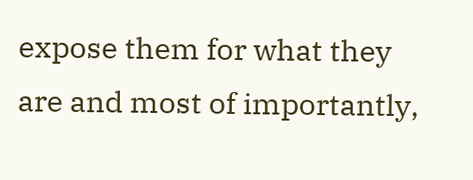expose them for what they are and most of importantly,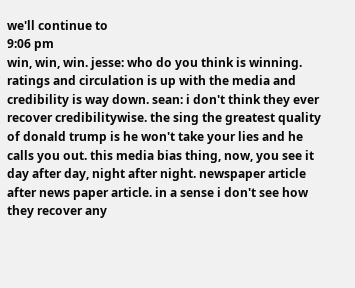we'll continue to
9:06 pm
win, win, win. jesse: who do you think is winning. ratings and circulation is up with the media and credibility is way down. sean: i don't think they ever recover credibilitywise. the sing the greatest quality of donald trump is he won't take your lies and he calls you out. this media bias thing, now, you see it day after day, night after night. newspaper article after news paper article. in a sense i don't see how they recover any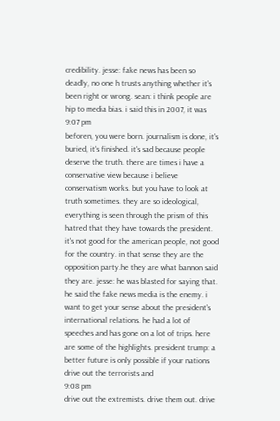credibility. jesse: fake news has been so deadly, no one h trusts anything whether it's been right or wrong. sean: i think people are hip to media bias. i said this in 2007, it was
9:07 pm
beforen, you were born. journalism is done, it's buried, it's finished. it's sad because people deserve the truth. there are times i have a conservative view because i believe conservatism works. but you have to look at truth sometimes. they are so ideological, everything is seen through the prism of this hatred that they have towards the president. it's not good for the american people, not good for the country. in that sense they are the opposition party.he they are what bannon said they are. jesse: he was blasted for saying that. he said the fake news media is the enemy. i want to get your sense about the president's international relations. he had a lot of speeches and has gone on a lot of trips. here are some of the highlights. president trump: a better future is only possible if your nations drive out the terrorists and
9:08 pm
drive out the extremists. drive them out. drive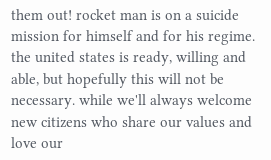them out! rocket man is on a suicide mission for himself and for his regime. the united states is ready, willing and able, but hopefully this will not be necessary. while we'll always welcome new citizens who share our values and love our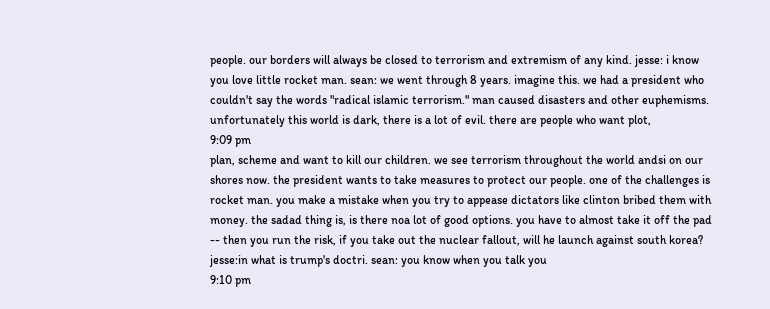people. our borders will always be closed to terrorism and extremism of any kind. jesse: i know you love little rocket man. sean: we went through 8 years. imagine this. we had a president who couldn't say the words "radical islamic terrorism." man caused disasters and other euphemisms. unfortunately this world is dark, there is a lot of evil. there are people who want plot,
9:09 pm
plan, scheme and want to kill our children. we see terrorism throughout the world andsi on our shores now. the president wants to take measures to protect our people. one of the challenges is rocket man. you make a mistake when you try to appease dictators like clinton bribed them with money. the sadad thing is, is there noa lot of good options. you have to almost take it off the pad -- then you run the risk, if you take out the nuclear fallout, will he launch against south korea? jesse:in what is trump's doctri. sean: you know when you talk you
9:10 pm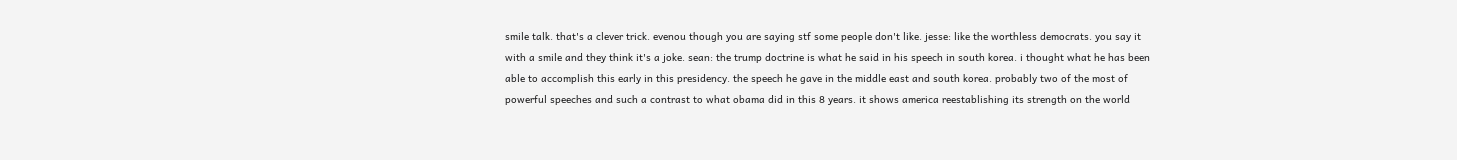smile talk. that's a clever trick. evenou though you are saying stf some people don't like. jesse: like the worthless democrats. you say it with a smile and they think it's a joke. sean: the trump doctrine is what he said in his speech in south korea. i thought what he has been able to accomplish this early in this presidency. the speech he gave in the middle east and south korea. probably two of the most of powerful speeches and such a contrast to what obama did in this 8 years. it shows america reestablishing its strength on the world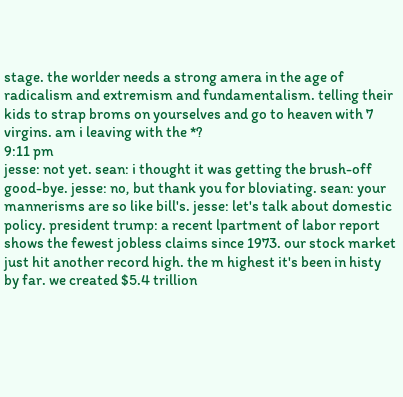stage. the worlder needs a strong amera in the age of radicalism and extremism and fundamentalism. telling their kids to strap broms on yourselves and go to heaven with 7 virgins. am i leaving with the *?
9:11 pm
jesse: not yet. sean: i thought it was getting the brush-off good-bye. jesse: no, but thank you for bloviating. sean: your mannerisms are so like bill's. jesse: let's talk about domestic policy. president trump: a recent lpartment of labor report shows the fewest jobless claims since 1973. our stock market just hit another record high. the m highest it's been in histy by far. we created $5.4 trillion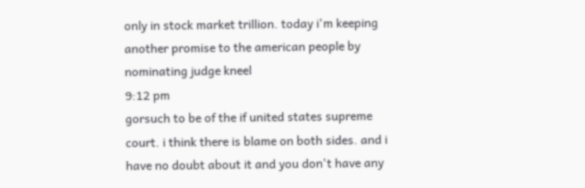only in stock market trillion. today i'm keeping another promise to the american people by nominating judge kneel
9:12 pm
gorsuch to be of the if united states supreme court. i think there is blame on both sides. and i have no doubt about it and you don't have any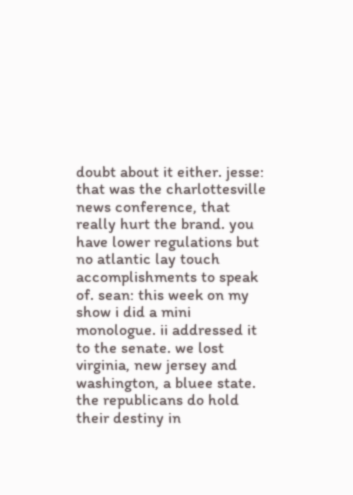doubt about it either. jesse: that was the charlottesville news conference, that really hurt the brand. you have lower regulations but no atlantic lay touch accomplishments to speak of. sean: this week on my show i did a mini monologue. ii addressed it to the senate. we lost virginia, new jersey and washington, a bluee state. the republicans do hold their destiny in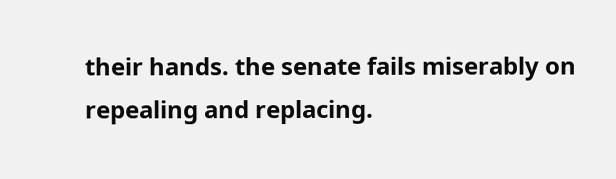their hands. the senate fails miserably on repealing and replacing.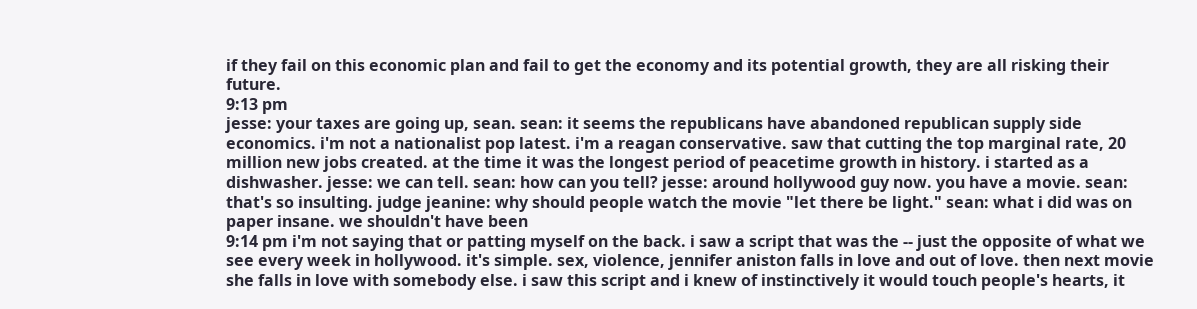if they fail on this economic plan and fail to get the economy and its potential growth, they are all risking their future.
9:13 pm
jesse: your taxes are going up, sean. sean: it seems the republicans have abandoned republican supply side economics. i'm not a nationalist pop latest. i'm a reagan conservative. saw that cutting the top marginal rate, 20 million new jobs created. at the time it was the longest period of peacetime growth in history. i started as a dishwasher. jesse: we can tell. sean: how can you tell? jesse: around hollywood guy now. you have a movie. sean: that's so insulting. judge jeanine: why should people watch the movie "let there be light." sean: what i did was on paper insane. we shouldn't have been
9:14 pm i'm not saying that or patting myself on the back. i saw a script that was the -- just the opposite of what we see every week in hollywood. it's simple. sex, violence, jennifer aniston falls in love and out of love. then next movie she falls in love with somebody else. i saw this script and i knew of instinctively it would touch people's hearts, it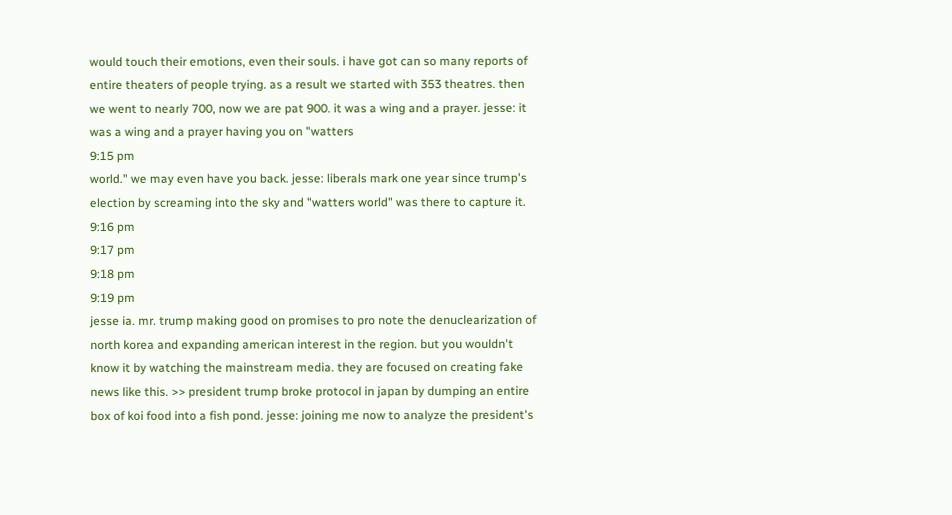would touch their emotions, even their souls. i have got can so many reports of entire theaters of people trying. as a result we started with 353 theatres. then we went to nearly 700, now we are pat 900. it was a wing and a prayer. jesse: it was a wing and a prayer having you on "watters
9:15 pm
world." we may even have you back. jesse: liberals mark one year since trump's election by screaming into the sky and "watters world" was there to capture it.
9:16 pm
9:17 pm
9:18 pm
9:19 pm
jesse ia. mr. trump making good on promises to pro note the denuclearization of north korea and expanding american interest in the region. but you wouldn't know it by watching the mainstream media. they are focused on creating fake news like this. >> president trump broke protocol in japan by dumping an entire box of koi food into a fish pond. jesse: joining me now to analyze the president's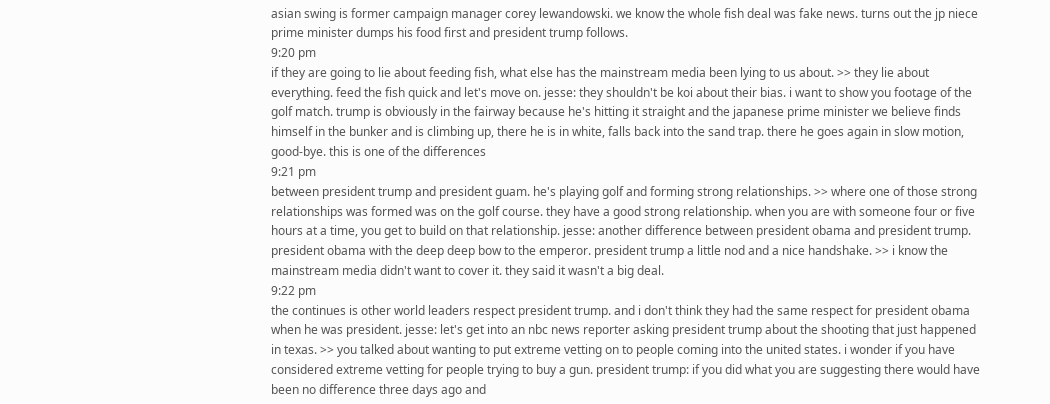asian swing is former campaign manager corey lewandowski. we know the whole fish deal was fake news. turns out the jp niece prime minister dumps his food first and president trump follows.
9:20 pm
if they are going to lie about feeding fish, what else has the mainstream media been lying to us about. >> they lie about everything. feed the fish quick and let's move on. jesse: they shouldn't be koi about their bias. i want to show you footage of the golf match. trump is obviously in the fairway because he's hitting it straight and the japanese prime minister we believe finds himself in the bunker and is climbing up, there he is in white, falls back into the sand trap. there he goes again in slow motion, good-bye. this is one of the differences
9:21 pm
between president trump and president guam. he's playing golf and forming strong relationships. >> where one of those strong relationships was formed was on the golf course. they have a good strong relationship. when you are with someone four or five hours at a time, you get to build on that relationship. jesse: another difference between president obama and president trump. president obama with the deep deep bow to the emperor. president trump a little nod and a nice handshake. >> i know the mainstream media didn't want to cover it. they said it wasn't a big deal.
9:22 pm
the continues is other world leaders respect president trump. and i don't think they had the same respect for president obama when he was president. jesse: let's get into an nbc news reporter asking president trump about the shooting that just happened in texas. >> you talked about wanting to put extreme vetting on to people coming into the united states. i wonder if you have considered extreme vetting for people trying to buy a gun. president trump: if you did what you are suggesting there would have been no difference three days ago and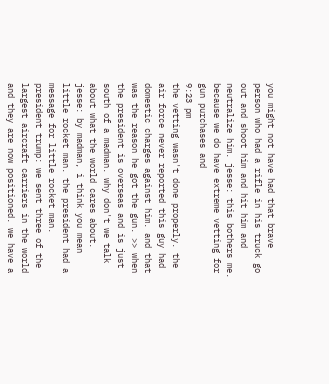you might not have had that brave person who had a rifle in his truck go out and shoot him and hit him and neutralize him. jesse: this bothers me. because we do have extreme vetting for gun purchases and
9:23 pm
the vetting wasn't done properly. the air force never reported this guy had domestic charges against him. and that was the reason he got the gun. >> when the president is overseas and is just south of a madman. why don't we talk about what the world cares about. jesse: by madman, i think you mean little rocket man. the president had a message for little rocket man. president trump: we sent three of the largest aircraft carriers in the world and they are now positioned. we have a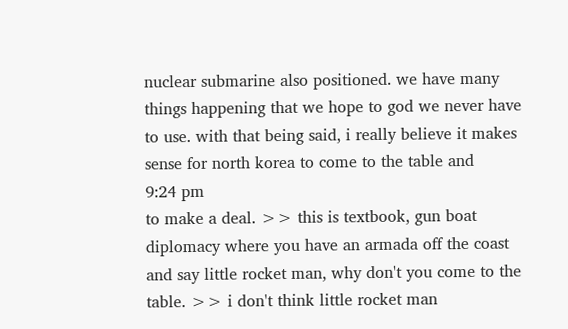nuclear submarine also positioned. we have many things happening that we hope to god we never have to use. with that being said, i really believe it makes sense for north korea to come to the table and
9:24 pm
to make a deal. >> this is textbook, gun boat diplomacy where you have an armada off the coast and say little rocket man, why don't you come to the table. >> i don't think little rocket man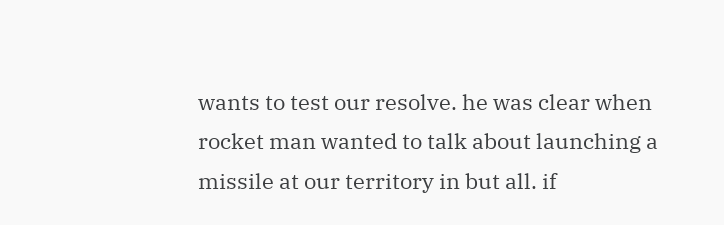wants to test our resolve. he was clear when rocket man wanted to talk about launching a missile at our territory in but all. if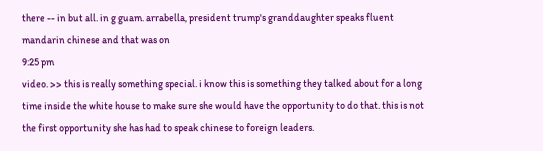there -- in but all. in g guam. arrabella, president trump's granddaughter speaks fluent mandarin chinese and that was on
9:25 pm
video. >> this is really something special. i know this is something they talked about for a long time inside the white house to make sure she would have the opportunity to do that. this is not the first opportunity she has had to speak chinese to foreign leaders.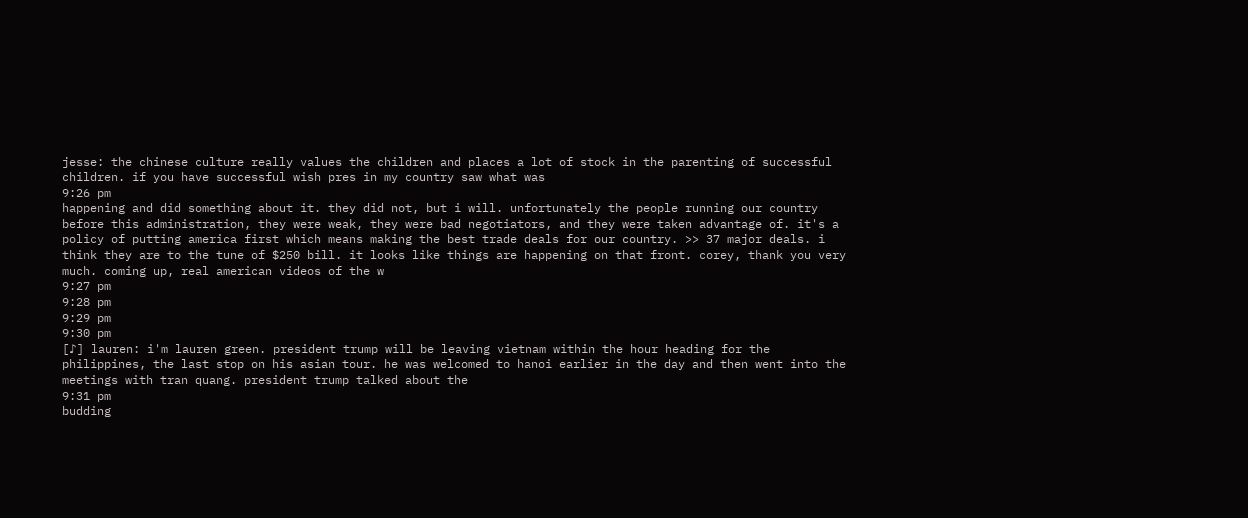jesse: the chinese culture really values the children and places a lot of stock in the parenting of successful children. if you have successful wish pres in my country saw what was
9:26 pm
happening and did something about it. they did not, but i will. unfortunately the people running our country before this administration, they were weak, they were bad negotiators, and they were taken advantage of. it's a policy of putting america first which means making the best trade deals for our country. >> 37 major deals. i think they are to the tune of $250 bill. it looks like things are happening on that front. corey, thank you very much. coming up, real american videos of the w
9:27 pm
9:28 pm
9:29 pm
9:30 pm
[♪] lauren: i'm lauren green. president trump will be leaving vietnam within the hour heading for the philippines, the last stop on his asian tour. he was welcomed to hanoi earlier in the day and then went into the meetings with tran quang. president trump talked about the
9:31 pm
budding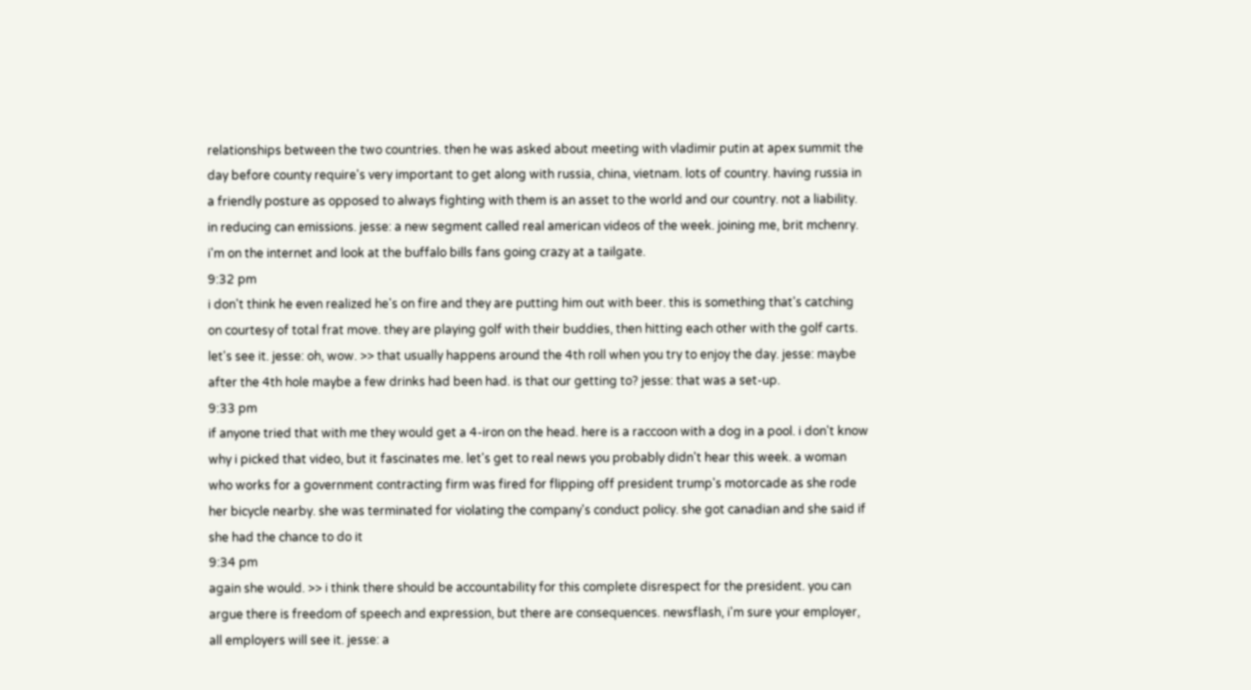relationships between the two countries. then he was asked about meeting with vladimir putin at apex summit the day before county require's very important to get along with russia, china, vietnam. lots of country. having russia in a friendly posture as opposed to always fighting with them is an asset to the world and our country. not a liability. in reducing can emissions. jesse: a new segment called real american videos of the week. joining me, brit mchenry. i'm on the internet and look at the buffalo bills fans going crazy at a tailgate.
9:32 pm
i don't think he even realized he's on fire and they are putting him out with beer. this is something that's catching on courtesy of total frat move. they are playing golf with their buddies, then hitting each other with the golf carts. let's see it. jesse: oh, wow. >> that usually happens around the 4th roll when you try to enjoy the day. jesse: maybe after the 4th hole maybe a few drinks had been had. is that our getting to? jesse: that was a set-up.
9:33 pm
if anyone tried that with me they would get a 4-iron on the head. here is a raccoon with a dog in a pool. i don't know why i picked that video, but it fascinates me. let's get to real news you probably didn't hear this week. a woman who works for a government contracting firm was fired for flipping off president trump's motorcade as she rode her bicycle nearby. she was terminated for violating the company's conduct policy. she got canadian and she said if she had the chance to do it
9:34 pm
again she would. >> i think there should be accountability for this complete disrespect for the president. you can argue there is freedom of speech and expression, but there are consequences. newsflash, i'm sure your employer, all employers will see it. jesse: a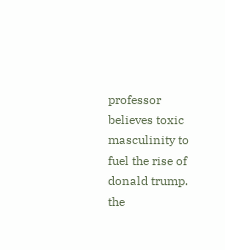professor believes toxic masculinity to fuel the rise of donald trump. the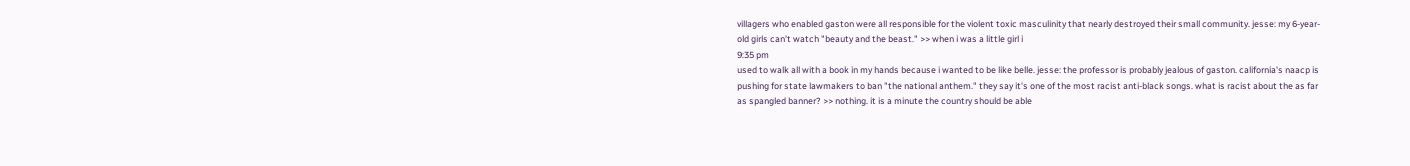villagers who enabled gaston were all responsible for the violent toxic masculinity that nearly destroyed their small community. jesse: my 6-year-old girls can't watch "beauty and the beast." >> when i was a little girl i
9:35 pm
used to walk all with a book in my hands because i wanted to be like belle. jesse: the professor is probably jealous of gaston. california's naacp is pushing for state lawmakers to ban "the national anthem." they say it's one of the most racist anti-black songs. what is racist about the as far as spangled banner? >> nothing. it is a minute the country should be able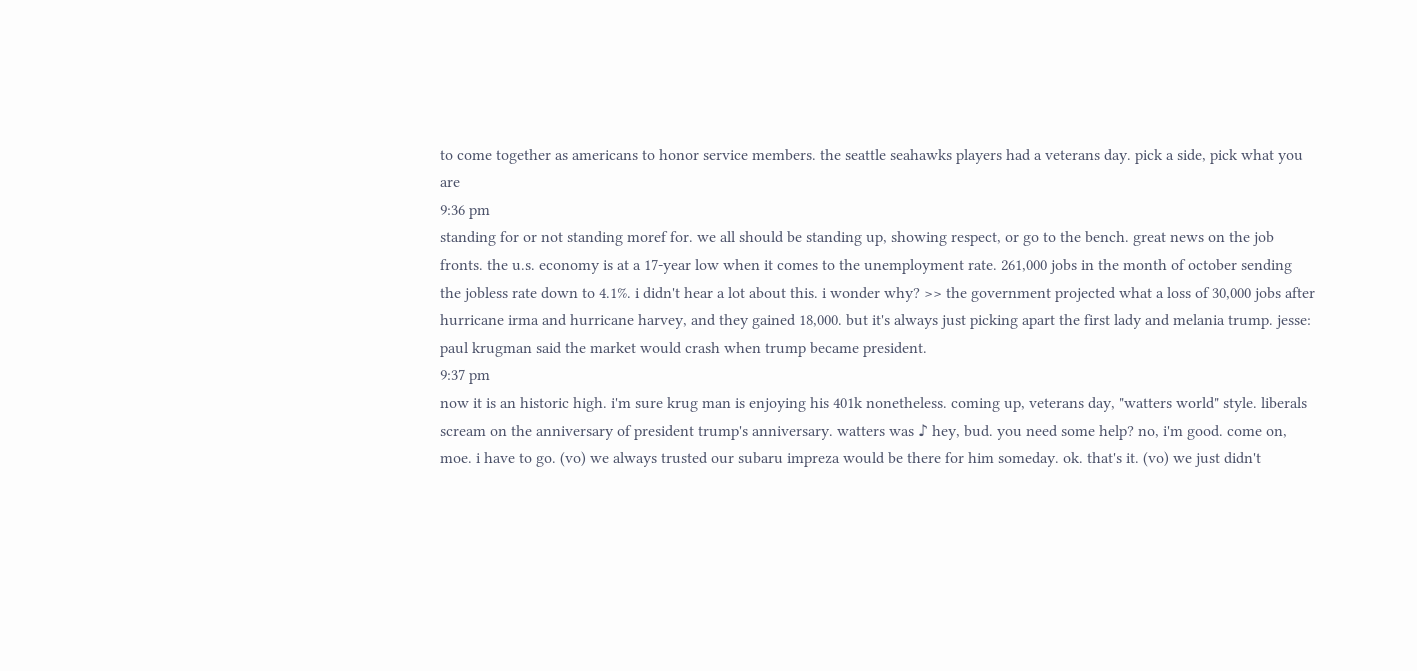to come together as americans to honor service members. the seattle seahawks players had a veterans day. pick a side, pick what you are
9:36 pm
standing for or not standing moref for. we all should be standing up, showing respect, or go to the bench. great news on the job fronts. the u.s. economy is at a 17-year low when it comes to the unemployment rate. 261,000 jobs in the month of october sending the jobless rate down to 4.1%. i didn't hear a lot about this. i wonder why? >> the government projected what a loss of 30,000 jobs after hurricane irma and hurricane harvey, and they gained 18,000. but it's always just picking apart the first lady and melania trump. jesse: paul krugman said the market would crash when trump became president.
9:37 pm
now it is an historic high. i'm sure krug man is enjoying his 401k nonetheless. coming up, veterans day, "watters world" style. liberals scream on the anniversary of president trump's anniversary. watters was ♪ hey, bud. you need some help? no, i'm good. come on, moe. i have to go. (vo) we always trusted our subaru impreza would be there for him someday. ok. that's it. (vo) we just didn't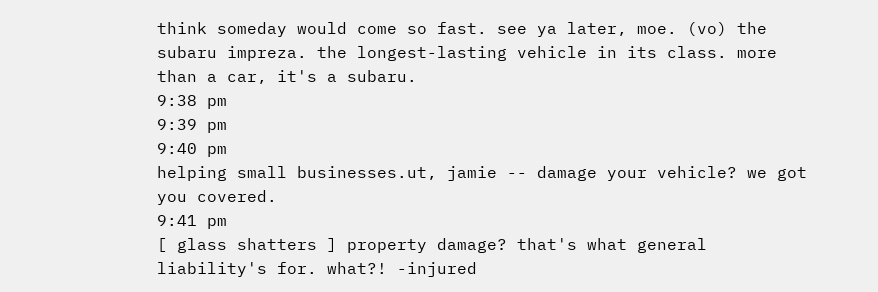think someday would come so fast. see ya later, moe. (vo) the subaru impreza. the longest-lasting vehicle in its class. more than a car, it's a subaru.
9:38 pm
9:39 pm
9:40 pm
helping small businesses.ut, jamie -- damage your vehicle? we got you covered.
9:41 pm
[ glass shatters ] property damage? that's what general liability's for. what?! -injured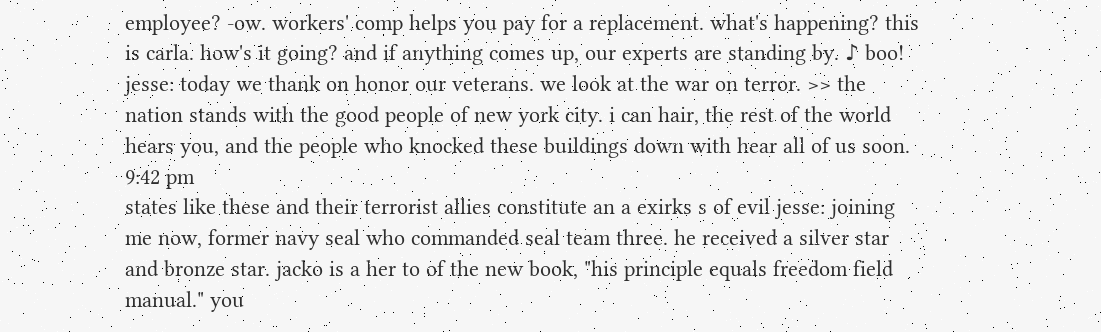employee? -ow. workers' comp helps you pay for a replacement. what's happening? this is carla. how's it going? and if anything comes up, our experts are standing by. ♪ boo! jesse: today we thank on honor our veterans. we look at the war on terror. >> the nation stands with the good people of new york city. i can hair, the rest of the world hears you, and the people who knocked these buildings down with hear all of us soon.
9:42 pm
states like these and their terrorist allies constitute an a exirks s of evil jesse: joining me now, former navy seal who commanded seal team three. he received a silver star and bronze star. jacko is a her to of the new book, "his principle equals freedom field manual." you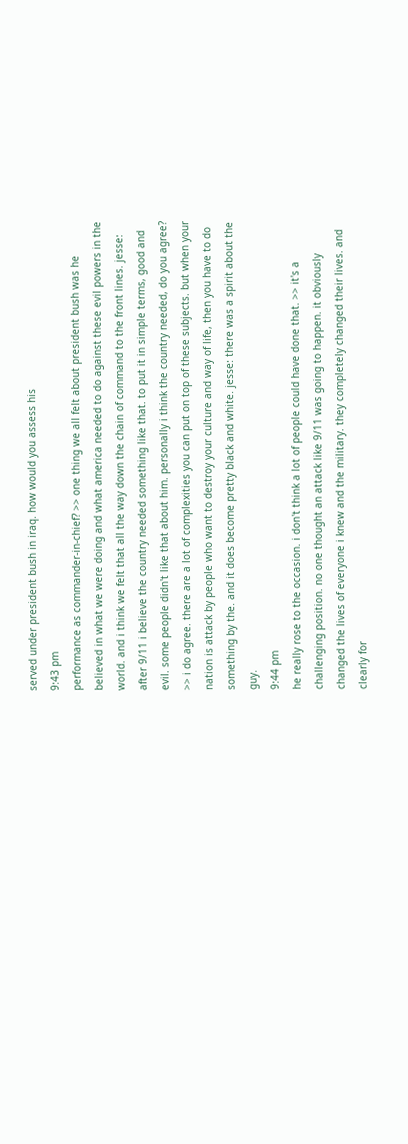served under president bush in iraq. how would you assess his
9:43 pm
performance as commander-in-chief? >> one thing we all felt about president bush was he believed in what we were doing and what america needed to do against these evil powers in the world. and i think we felt that all the way down the chain of command to the front lines. jesse: after 9/11 i believe the country needed something like that. to put it in simple terms, good and evil. some people didn't like that about him. personally i think the country needed, do you agree? >> i do agree. there are a lot of complexities you can put on top of these subjects. but when your nation is attack by people who want to destroy your culture and way of life, then you have to do something by the. and it does become pretty black and white. jesse: there was a spirit about the guy.
9:44 pm
he really rose to the occasion. i don't think a lot of people could have done that. >> it's a challenging position. no one thought an attack like 9/11 was going to happen. it obviously changed the lives of everyone i knew and the military. they completely changed their lives. and clearly for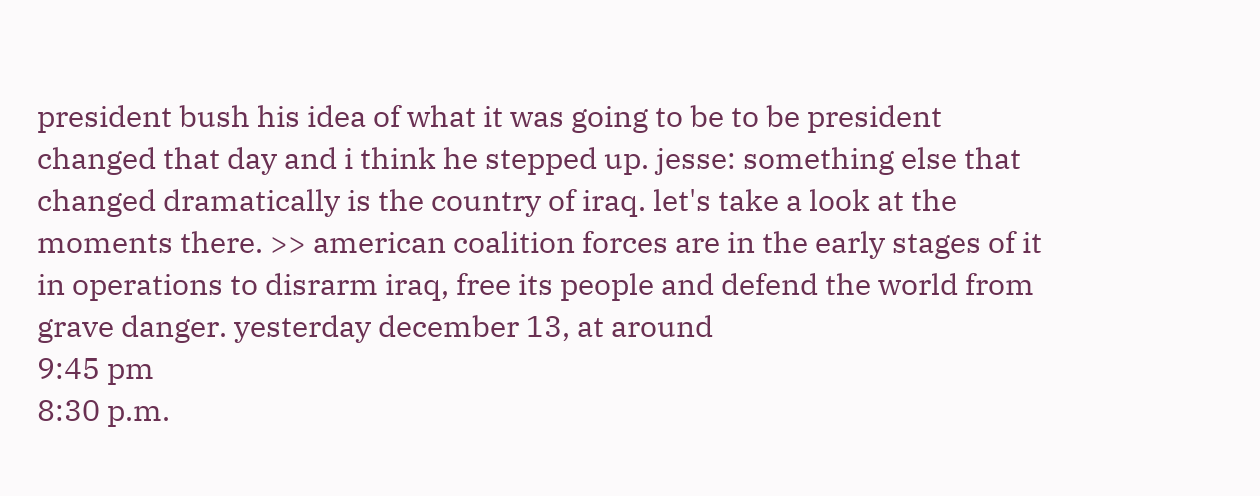president bush his idea of what it was going to be to be president changed that day and i think he stepped up. jesse: something else that changed dramatically is the country of iraq. let's take a look at the moments there. >> american coalition forces are in the early stages of it in operations to disrarm iraq, free its people and defend the world from grave danger. yesterday december 13, at around
9:45 pm
8:30 p.m.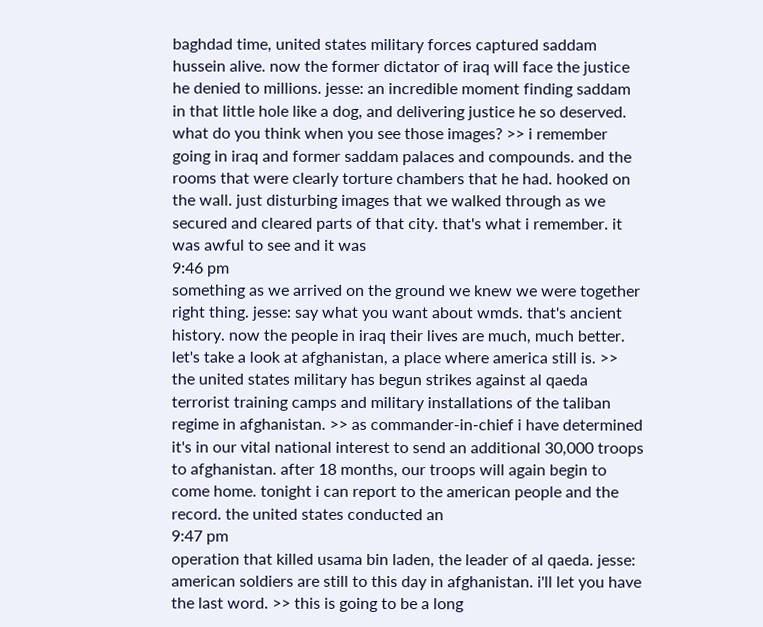baghdad time, united states military forces captured saddam hussein alive. now the former dictator of iraq will face the justice he denied to millions. jesse: an incredible moment finding saddam in that little hole like a dog, and delivering justice he so deserved. what do you think when you see those images? >> i remember going in iraq and former saddam palaces and compounds. and the rooms that were clearly torture chambers that he had. hooked on the wall. just disturbing images that we walked through as we secured and cleared parts of that city. that's what i remember. it was awful to see and it was
9:46 pm
something as we arrived on the ground we knew we were together right thing. jesse: say what you want about wmds. that's ancient history. now the people in iraq their lives are much, much better. let's take a look at afghanistan, a place where america still is. >> the united states military has begun strikes against al qaeda terrorist training camps and military installations of the taliban regime in afghanistan. >> as commander-in-chief i have determined it's in our vital national interest to send an additional 30,000 troops to afghanistan. after 18 months, our troops will again begin to come home. tonight i can report to the american people and the record. the united states conducted an
9:47 pm
operation that killed usama bin laden, the leader of al qaeda. jesse: american soldiers are still to this day in afghanistan. i'll let you have the last word. >> this is going to be a long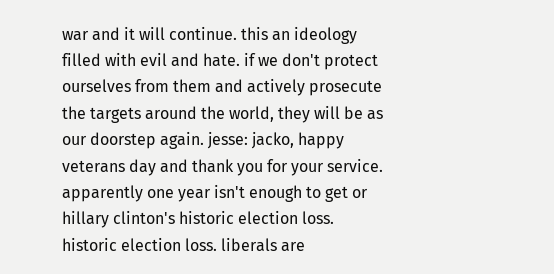war and it will continue. this an ideology filled with evil and hate. if we don't protect ourselves from them and actively prosecute the targets around the world, they will be as our doorstep again. jesse: jacko, happy veterans day and thank you for your service. apparently one year isn't enough to get or hillary clinton's historic election loss. historic election loss. liberals are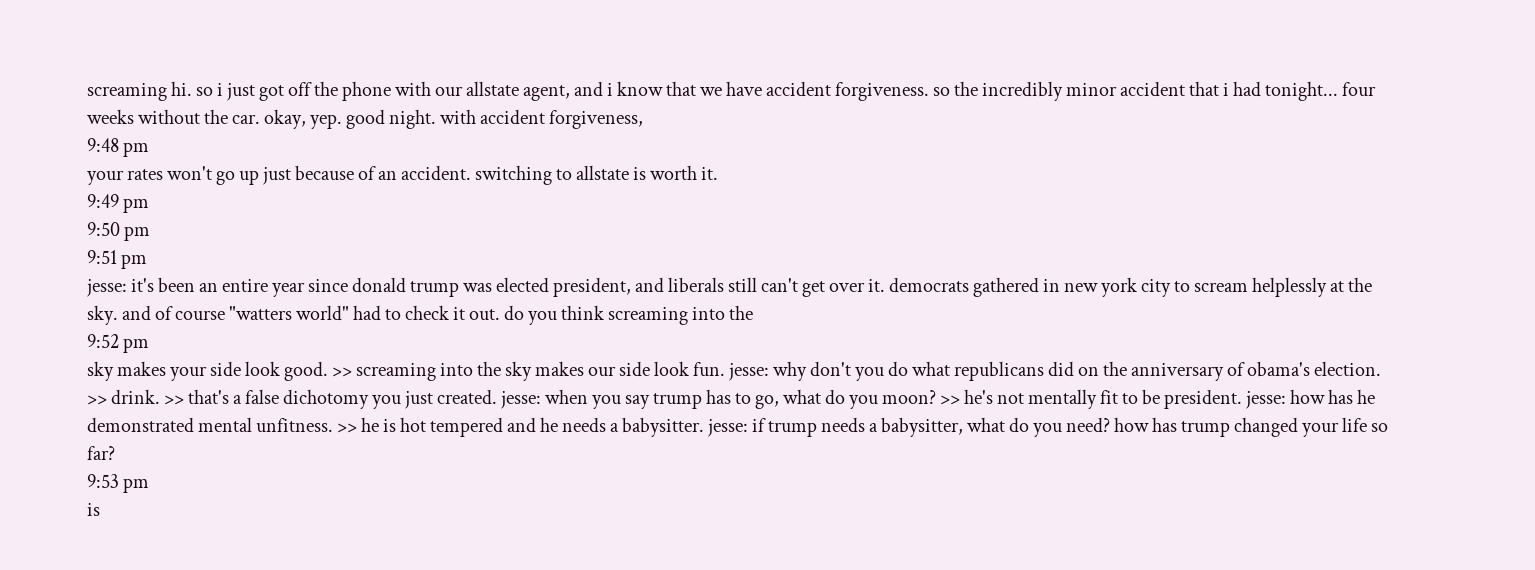screaming hi. so i just got off the phone with our allstate agent, and i know that we have accident forgiveness. so the incredibly minor accident that i had tonight... four weeks without the car. okay, yep. good night. with accident forgiveness,
9:48 pm
your rates won't go up just because of an accident. switching to allstate is worth it.
9:49 pm
9:50 pm
9:51 pm
jesse: it's been an entire year since donald trump was elected president, and liberals still can't get over it. democrats gathered in new york city to scream helplessly at the sky. and of course "watters world" had to check it out. do you think screaming into the
9:52 pm
sky makes your side look good. >> screaming into the sky makes our side look fun. jesse: why don't you do what republicans did on the anniversary of obama's election. >> drink. >> that's a false dichotomy you just created. jesse: when you say trump has to go, what do you moon? >> he's not mentally fit to be president. jesse: how has he demonstrated mental unfitness. >> he is hot tempered and he needs a babysitter. jesse: if trump needs a babysitter, what do you need? how has trump changed your life so far?
9:53 pm
is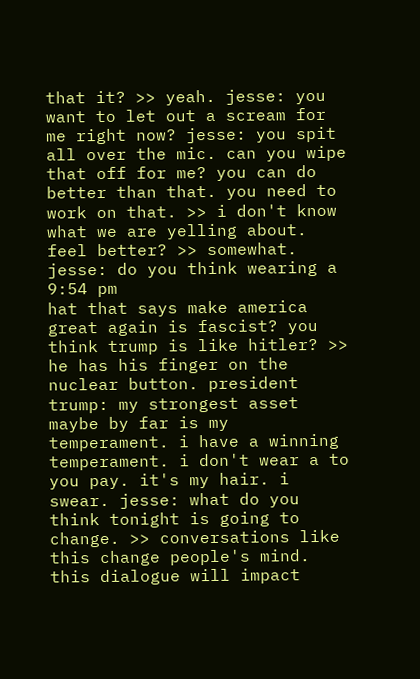that it? >> yeah. jesse: you want to let out a scream for me right now? jesse: you spit all over the mic. can you wipe that off for me? you can do better than that. you need to work on that. >> i don't know what we are yelling about. feel better? >> somewhat. jesse: do you think wearing a
9:54 pm
hat that says make america great again is fascist? you think trump is like hitler? >> he has his finger on the nuclear button. president trump: my strongest asset maybe by far is my temperament. i have a winning temperament. i don't wear a to you pay. it's my hair. i swear. jesse: what do you think tonight is going to change. >> conversations like this change people's mind. this dialogue will impact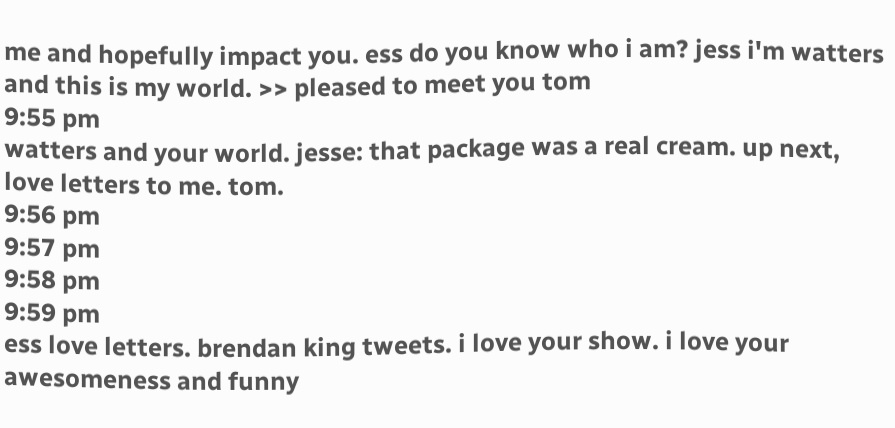me and hopefully impact you. ess do you know who i am? jess i'm watters and this is my world. >> pleased to meet you tom
9:55 pm
watters and your world. jesse: that package was a real cream. up next, love letters to me. tom.
9:56 pm
9:57 pm
9:58 pm
9:59 pm
ess love letters. brendan king tweets. i love your show. i love your awesomeness and funny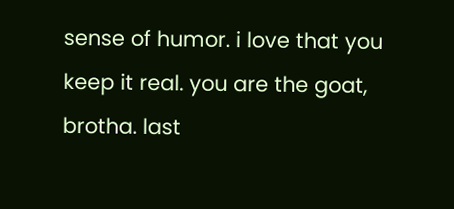sense of humor. i love that you keep it real. you are the goat, brotha. last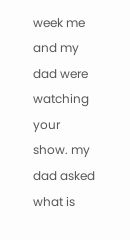week me and my dad were watching your show. my dad asked what is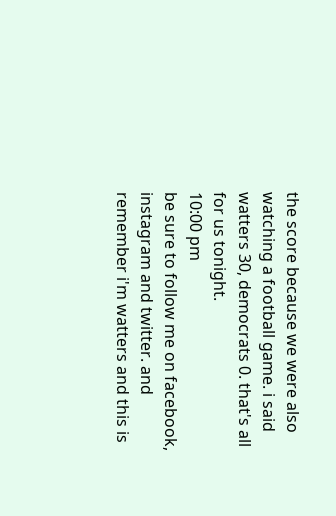the score because we were also watching a football game. i said watters 30, democrats 0. that's all for us tonight.
10:00 pm
be sure to follow me on facebook, instagram and twitter. and remember i'm watters and this is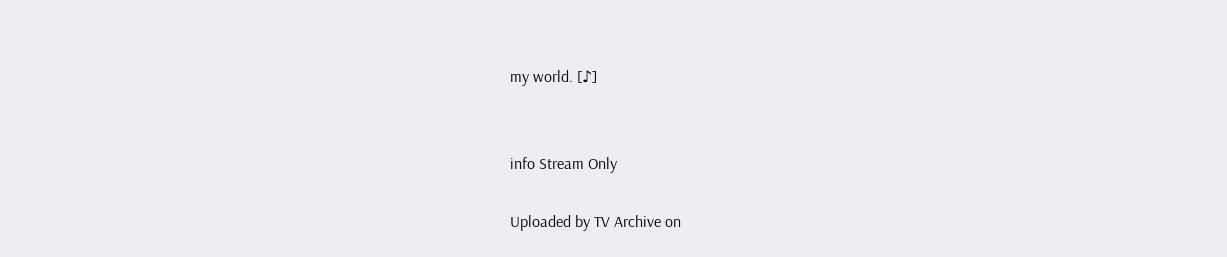my world. [♪]


info Stream Only

Uploaded by TV Archive on